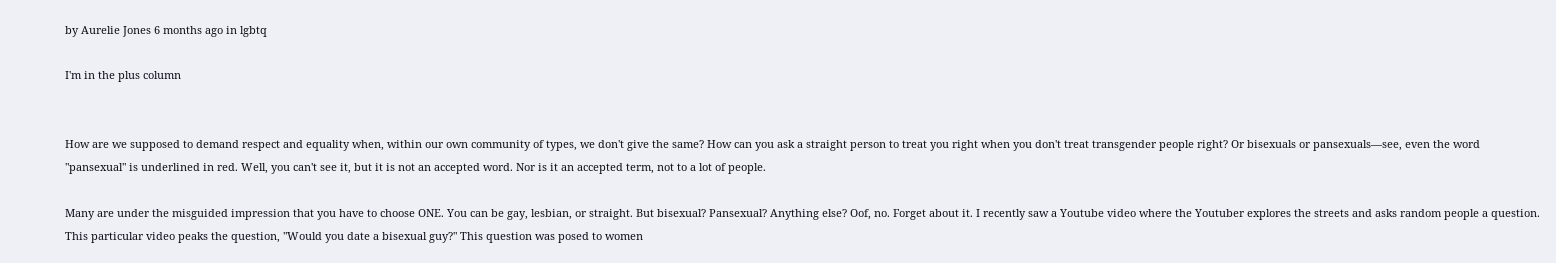by Aurelie Jones 6 months ago in lgbtq

I'm in the plus column


How are we supposed to demand respect and equality when, within our own community of types, we don't give the same? How can you ask a straight person to treat you right when you don't treat transgender people right? Or bisexuals or pansexuals—see, even the word "pansexual" is underlined in red. Well, you can't see it, but it is not an accepted word. Nor is it an accepted term, not to a lot of people.

Many are under the misguided impression that you have to choose ONE. You can be gay, lesbian, or straight. But bisexual? Pansexual? Anything else? Oof, no. Forget about it. I recently saw a Youtube video where the Youtuber explores the streets and asks random people a question. This particular video peaks the question, "Would you date a bisexual guy?" This question was posed to women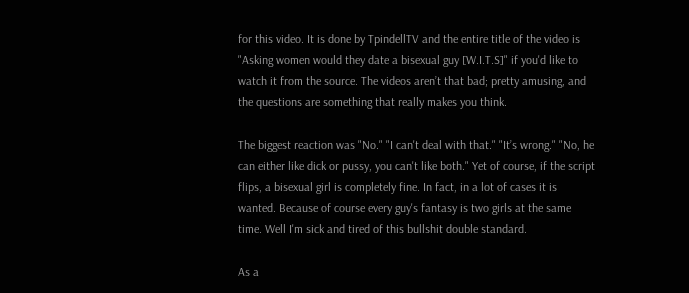for this video. It is done by TpindellTV and the entire title of the video is "Asking women would they date a bisexual guy [W.I.T.S]" if you'd like to watch it from the source. The videos aren’t that bad; pretty amusing, and the questions are something that really makes you think.

The biggest reaction was "No." "I can't deal with that." "It’s wrong." "No, he can either like dick or pussy, you can't like both." Yet of course, if the script flips, a bisexual girl is completely fine. In fact, in a lot of cases it is wanted. Because of course every guy's fantasy is two girls at the same time. Well I'm sick and tired of this bullshit double standard.

As a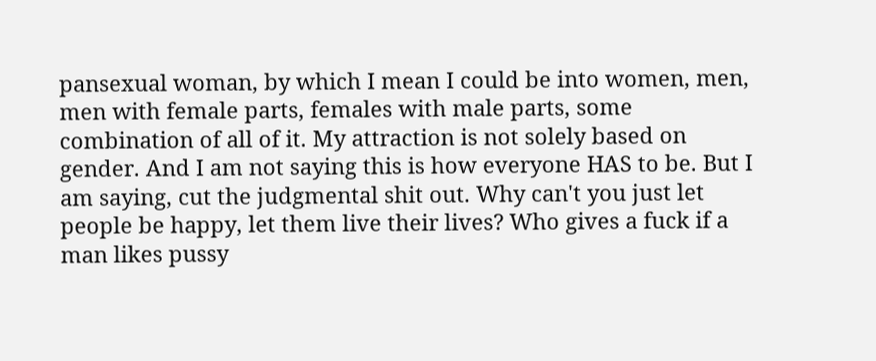pansexual woman, by which I mean I could be into women, men, men with female parts, females with male parts, some combination of all of it. My attraction is not solely based on gender. And I am not saying this is how everyone HAS to be. But I am saying, cut the judgmental shit out. Why can't you just let people be happy, let them live their lives? Who gives a fuck if a man likes pussy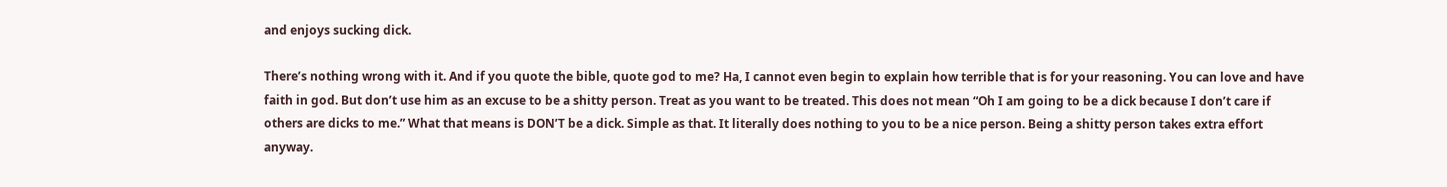and enjoys sucking dick.

There’s nothing wrong with it. And if you quote the bible, quote god to me? Ha, I cannot even begin to explain how terrible that is for your reasoning. You can love and have faith in god. But don’t use him as an excuse to be a shitty person. Treat as you want to be treated. This does not mean “Oh I am going to be a dick because I don’t care if others are dicks to me.” What that means is DON’T be a dick. Simple as that. It literally does nothing to you to be a nice person. Being a shitty person takes extra effort anyway.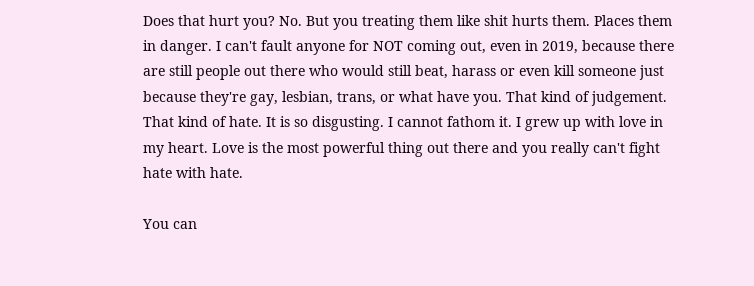Does that hurt you? No. But you treating them like shit hurts them. Places them in danger. I can't fault anyone for NOT coming out, even in 2019, because there are still people out there who would still beat, harass or even kill someone just because they're gay, lesbian, trans, or what have you. That kind of judgement. That kind of hate. It is so disgusting. I cannot fathom it. I grew up with love in my heart. Love is the most powerful thing out there and you really can't fight hate with hate.

You can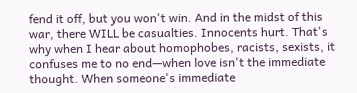fend it off, but you won't win. And in the midst of this war, there WILL be casualties. Innocents hurt. That's why when I hear about homophobes, racists, sexists, it confuses me to no end—when love isn't the immediate thought. When someone's immediate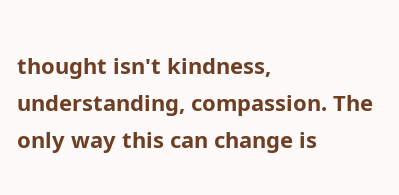thought isn't kindness, understanding, compassion. The only way this can change is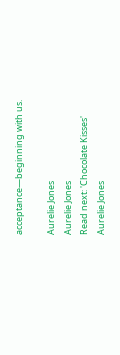acceptance—beginning with us.

Aurelie Jones
Aurelie Jones
Read next: 'Chocolate Kisses'
Aurelie Jones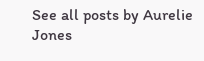See all posts by Aurelie Jones